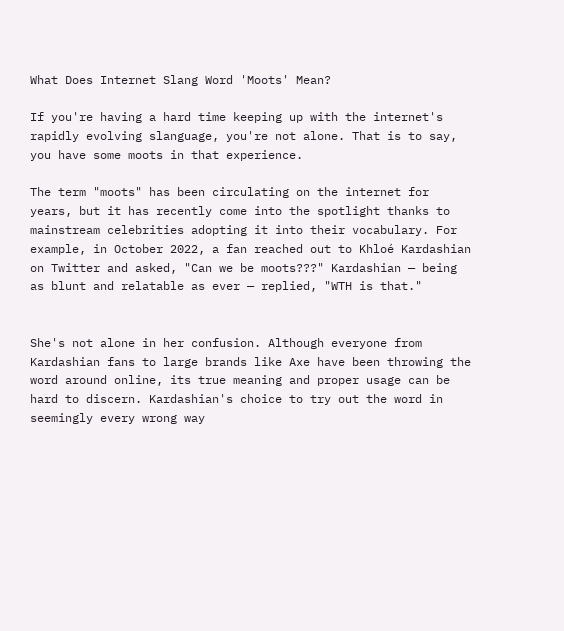What Does Internet Slang Word 'Moots' Mean?

If you're having a hard time keeping up with the internet's rapidly evolving slanguage, you're not alone. That is to say, you have some moots in that experience.

The term "moots" has been circulating on the internet for years, but it has recently come into the spotlight thanks to mainstream celebrities adopting it into their vocabulary. For example, in October 2022, a fan reached out to Khloé Kardashian on Twitter and asked, "Can we be moots???" Kardashian — being as blunt and relatable as ever — replied, "WTH is that."


She's not alone in her confusion. Although everyone from Kardashian fans to large brands like Axe have been throwing the word around online, its true meaning and proper usage can be hard to discern. Kardashian's choice to try out the word in seemingly every wrong way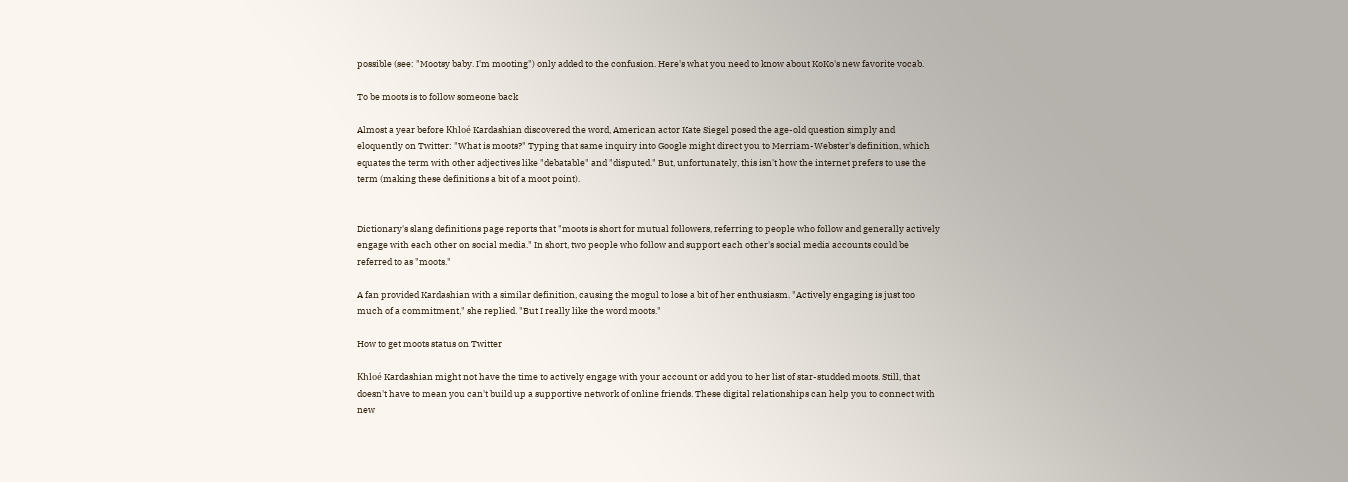possible (see: "Mootsy baby. I'm mooting") only added to the confusion. Here's what you need to know about KoKo's new favorite vocab.

To be moots is to follow someone back

Almost a year before Khloé Kardashian discovered the word, American actor Kate Siegel posed the age-old question simply and eloquently on Twitter: "What is moots?" Typing that same inquiry into Google might direct you to Merriam-Webster's definition, which equates the term with other adjectives like "debatable" and "disputed." But, unfortunately, this isn't how the internet prefers to use the term (making these definitions a bit of a moot point).


Dictionary's slang definitions page reports that "moots is short for mutual followers, referring to people who follow and generally actively engage with each other on social media." In short, two people who follow and support each other's social media accounts could be referred to as "moots."

A fan provided Kardashian with a similar definition, causing the mogul to lose a bit of her enthusiasm. "Actively engaging is just too much of a commitment," she replied. "But I really like the word moots."

How to get moots status on Twitter

Khloé Kardashian might not have the time to actively engage with your account or add you to her list of star-studded moots. Still, that doesn't have to mean you can't build up a supportive network of online friends. These digital relationships can help you to connect with new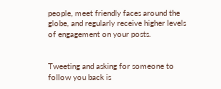people, meet friendly faces around the globe, and regularly receive higher levels of engagement on your posts.


Tweeting and asking for someone to follow you back is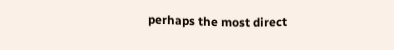perhaps the most direct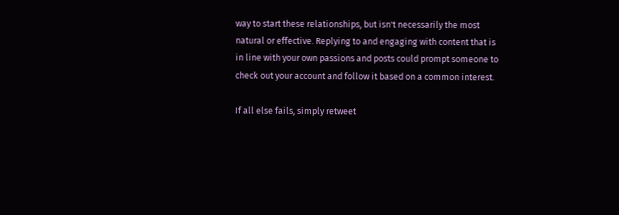way to start these relationships, but isn't necessarily the most natural or effective. Replying to and engaging with content that is in line with your own passions and posts could prompt someone to check out your account and follow it based on a common interest.

If all else fails, simply retweet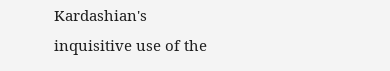Kardashian's inquisitive use of the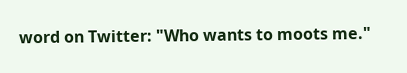word on Twitter: "Who wants to moots me."